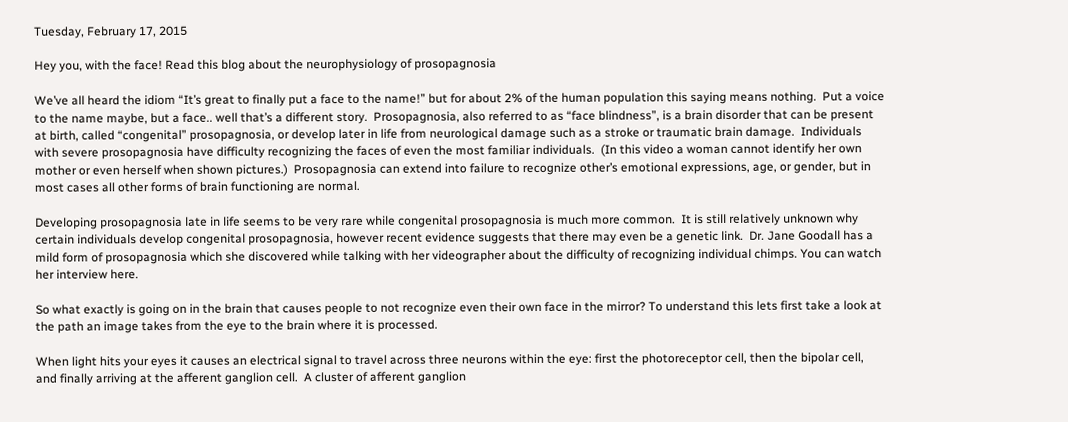Tuesday, February 17, 2015

Hey you, with the face! Read this blog about the neurophysiology of prosopagnosia

We’ve all heard the idiom “It’s great to finally put a face to the name!” but for about 2% of the human population this saying means nothing.  Put a voice to the name maybe, but a face.. well that’s a different story.  Prosopagnosia, also referred to as “face blindness”, is a brain disorder that can be present at birth, called “congenital” prosopagnosia, or develop later in life from neurological damage such as a stroke or traumatic brain damage.  Individuals with severe prosopagnosia have difficulty recognizing the faces of even the most familiar individuals.  (In this video a woman cannot identify her own mother or even herself when shown pictures.)  Prosopagnosia can extend into failure to recognize other’s emotional expressions, age, or gender, but in most cases all other forms of brain functioning are normal.

Developing prosopagnosia late in life seems to be very rare while congenital prosopagnosia is much more common.  It is still relatively unknown why certain individuals develop congenital prosopagnosia, however recent evidence suggests that there may even be a genetic link.  Dr. Jane Goodall has a mild form of prosopagnosia which she discovered while talking with her videographer about the difficulty of recognizing individual chimps. You can watch her interview here.

So what exactly is going on in the brain that causes people to not recognize even their own face in the mirror? To understand this lets first take a look at the path an image takes from the eye to the brain where it is processed.

When light hits your eyes it causes an electrical signal to travel across three neurons within the eye: first the photoreceptor cell, then the bipolar cell, and finally arriving at the afferent ganglion cell.  A cluster of afferent ganglion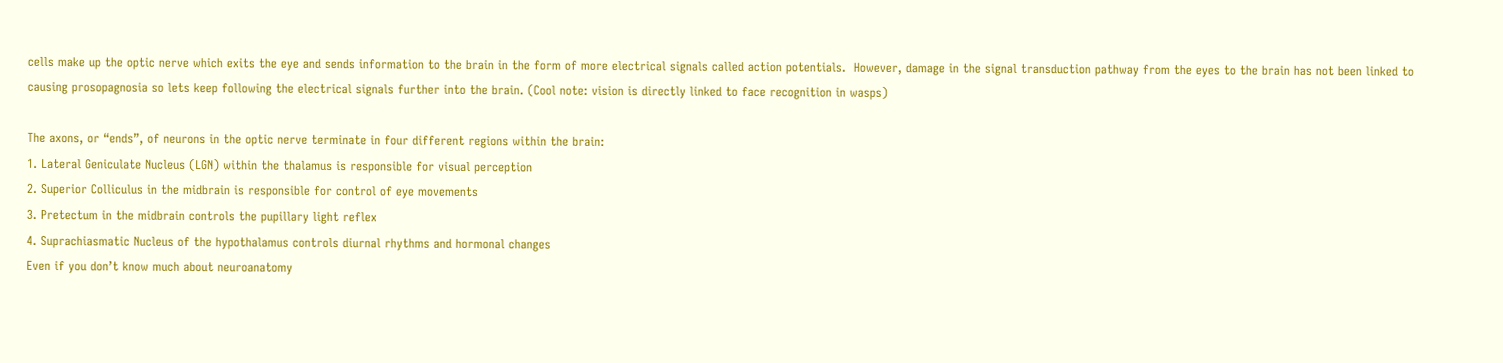cells make up the optic nerve which exits the eye and sends information to the brain in the form of more electrical signals called action potentials.  However, damage in the signal transduction pathway from the eyes to the brain has not been linked to causing prosopagnosia so lets keep following the electrical signals further into the brain. (Cool note: vision is directly linked to face recognition in wasps)

The axons, or “ends”, of neurons in the optic nerve terminate in four different regions within the brain:
1. Lateral Geniculate Nucleus (LGN) within the thalamus is responsible for visual perception
2. Superior Colliculus in the midbrain is responsible for control of eye movements
3. Pretectum in the midbrain controls the pupillary light reflex
4. Suprachiasmatic Nucleus of the hypothalamus controls diurnal rhythms and hormonal changes
Even if you don’t know much about neuroanatomy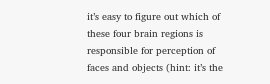it’s easy to figure out which of these four brain regions is responsible for perception of faces and objects (hint: it’s the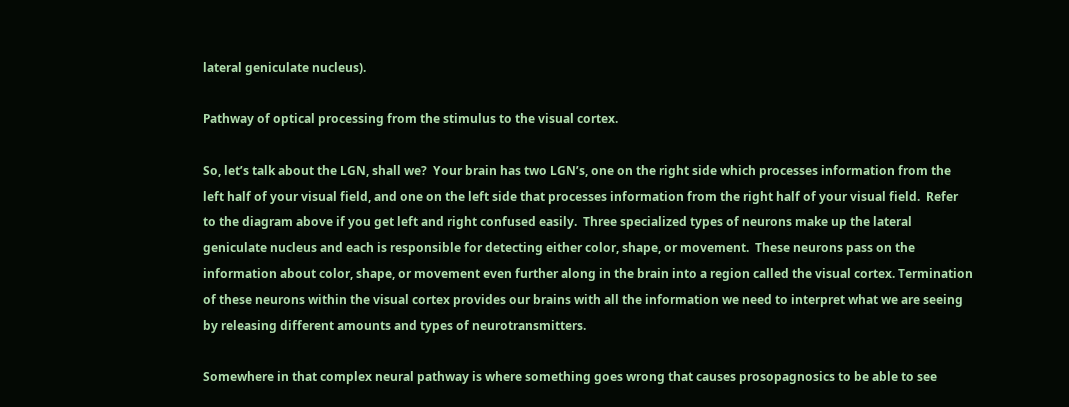lateral geniculate nucleus).

Pathway of optical processing from the stimulus to the visual cortex.

So, let’s talk about the LGN, shall we?  Your brain has two LGN’s, one on the right side which processes information from the left half of your visual field, and one on the left side that processes information from the right half of your visual field.  Refer to the diagram above if you get left and right confused easily.  Three specialized types of neurons make up the lateral geniculate nucleus and each is responsible for detecting either color, shape, or movement.  These neurons pass on the information about color, shape, or movement even further along in the brain into a region called the visual cortex. Termination of these neurons within the visual cortex provides our brains with all the information we need to interpret what we are seeing by releasing different amounts and types of neurotransmitters.

Somewhere in that complex neural pathway is where something goes wrong that causes prosopagnosics to be able to see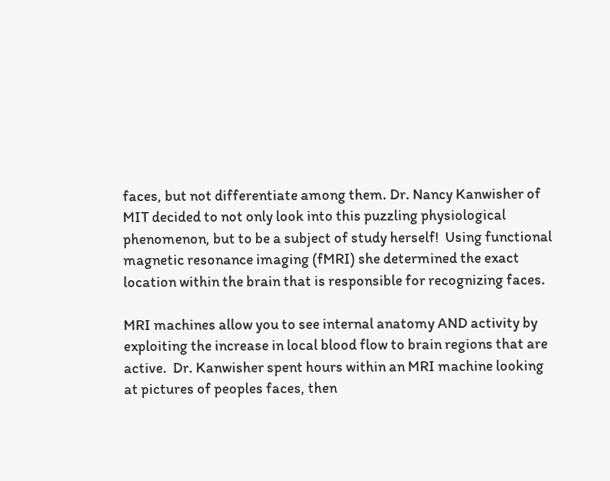faces, but not differentiate among them. Dr. Nancy Kanwisher of MIT decided to not only look into this puzzling physiological phenomenon, but to be a subject of study herself!  Using functional magnetic resonance imaging (fMRI) she determined the exact location within the brain that is responsible for recognizing faces.

MRI machines allow you to see internal anatomy AND activity by exploiting the increase in local blood flow to brain regions that are active.  Dr. Kanwisher spent hours within an MRI machine looking at pictures of peoples faces, then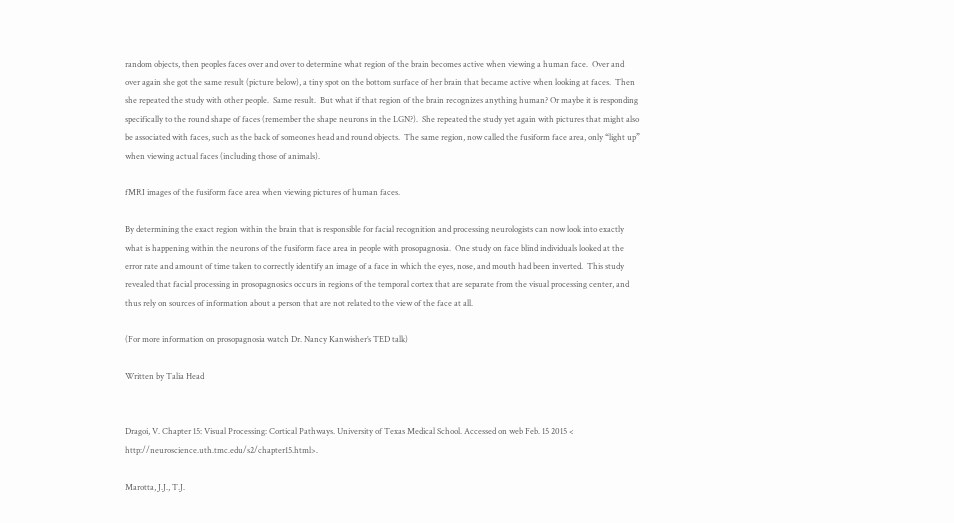random objects, then peoples faces over and over to determine what region of the brain becomes active when viewing a human face.  Over and over again she got the same result (picture below), a tiny spot on the bottom surface of her brain that became active when looking at faces.  Then she repeated the study with other people.  Same result.  But what if that region of the brain recognizes anything human? Or maybe it is responding specifically to the round shape of faces (remember the shape neurons in the LGN?).  She repeated the study yet again with pictures that might also be associated with faces, such as the back of someones head and round objects.  The same region, now called the fusiform face area, only “light up” when viewing actual faces (including those of animals).

fMRI images of the fusiform face area when viewing pictures of human faces.

By determining the exact region within the brain that is responsible for facial recognition and processing neurologists can now look into exactly what is happening within the neurons of the fusiform face area in people with prosopagnosia.  One study on face blind individuals looked at the error rate and amount of time taken to correctly identify an image of a face in which the eyes, nose, and mouth had been inverted.  This study revealed that facial processing in prosopagnosics occurs in regions of the temporal cortex that are separate from the visual processing center, and thus rely on sources of information about a person that are not related to the view of the face at all.

(For more information on prosopagnosia watch Dr. Nancy Kanwisher’s TED talk)

Written by Talia Head


Dragoi, V. Chapter 15: Visual Processing: Cortical Pathways. University of Texas Medical School. Accessed on web Feb. 15 2015 < http://neuroscience.uth.tmc.edu/s2/chapter15.html>.

Marotta, J.J., T.J.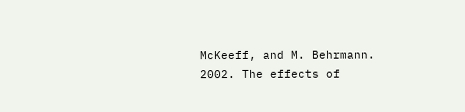McKeeff, and M. Behrmann. 2002. The effects of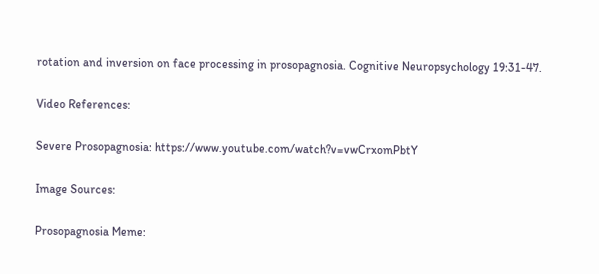rotation and inversion on face processing in prosopagnosia. Cognitive Neuropsychology 19:31-47.

Video References:

Severe Prosopagnosia: https://www.youtube.com/watch?v=vwCrxomPbtY

Image Sources:

Prosopagnosia Meme: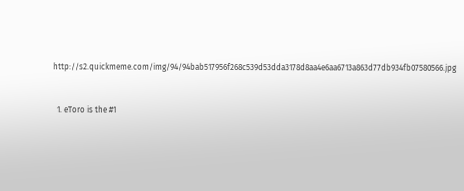http://s2.quickmeme.com/img/94/94bab517956f268c539d53dda3178d8aa4e6aa6713a863d77db934fb07580566.jpg


  1. eToro is the #1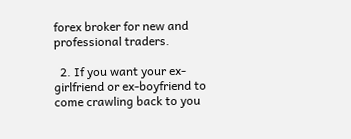forex broker for new and professional traders.

  2. If you want your ex-girlfriend or ex-boyfriend to come crawling back to you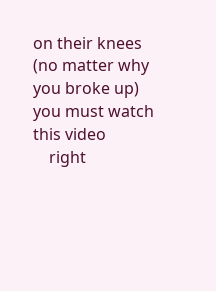on their knees (no matter why you broke up) you must watch this video
    right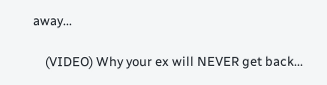away...

    (VIDEO) Why your ex will NEVER get back...